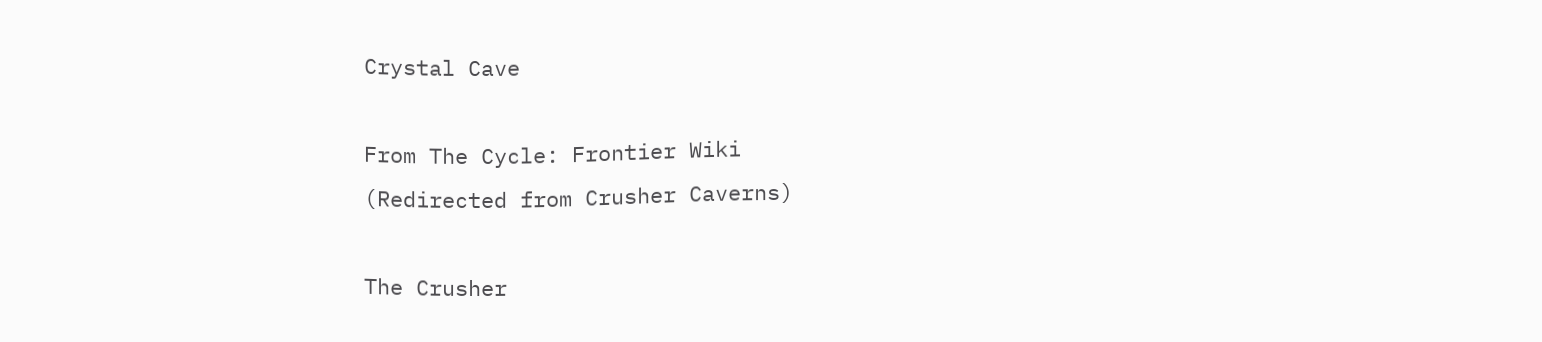Crystal Cave

From The Cycle: Frontier Wiki
(Redirected from Crusher Caverns)

The Crusher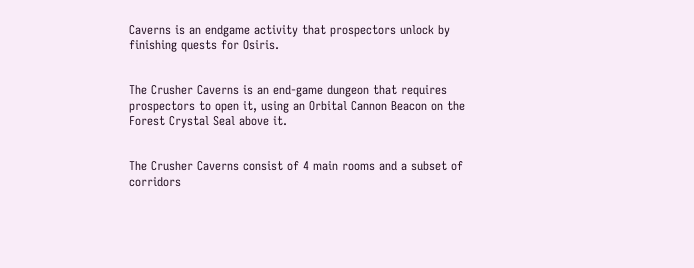Caverns is an endgame activity that prospectors unlock by finishing quests for Osiris.


The Crusher Caverns is an end-game dungeon that requires prospectors to open it, using an Orbital Cannon Beacon on the Forest Crystal Seal above it.


The Crusher Caverns consist of 4 main rooms and a subset of corridors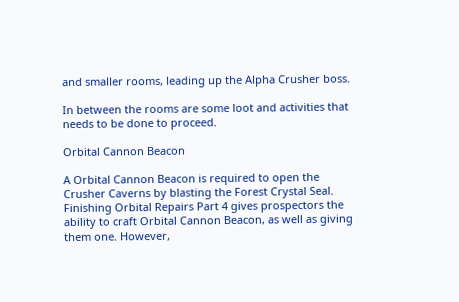and smaller rooms, leading up the Alpha Crusher boss.

In between the rooms are some loot and activities that needs to be done to proceed.

Orbital Cannon Beacon

A Orbital Cannon Beacon is required to open the Crusher Caverns by blasting the Forest Crystal Seal. Finishing Orbital Repairs Part 4 gives prospectors the ability to craft Orbital Cannon Beacon, as well as giving them one. However,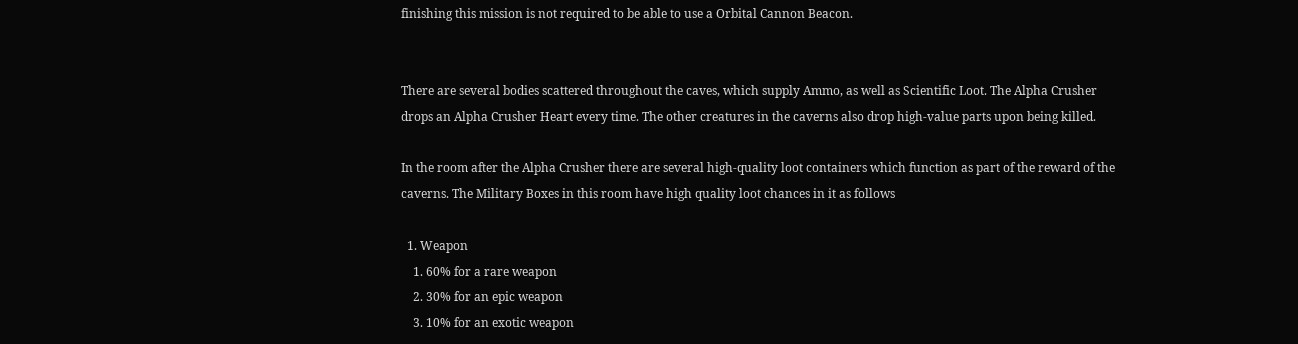finishing this mission is not required to be able to use a Orbital Cannon Beacon.


There are several bodies scattered throughout the caves, which supply Ammo, as well as Scientific Loot. The Alpha Crusher drops an Alpha Crusher Heart every time. The other creatures in the caverns also drop high-value parts upon being killed.

In the room after the Alpha Crusher there are several high-quality loot containers which function as part of the reward of the caverns. The Military Boxes in this room have high quality loot chances in it as follows

  1. Weapon
    1. 60% for a rare weapon
    2. 30% for an epic weapon
    3. 10% for an exotic weapon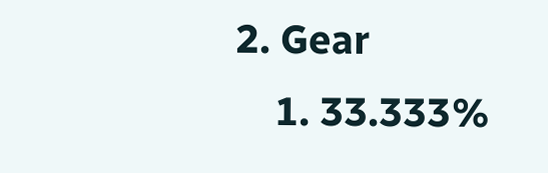2. Gear
    1. 33.333%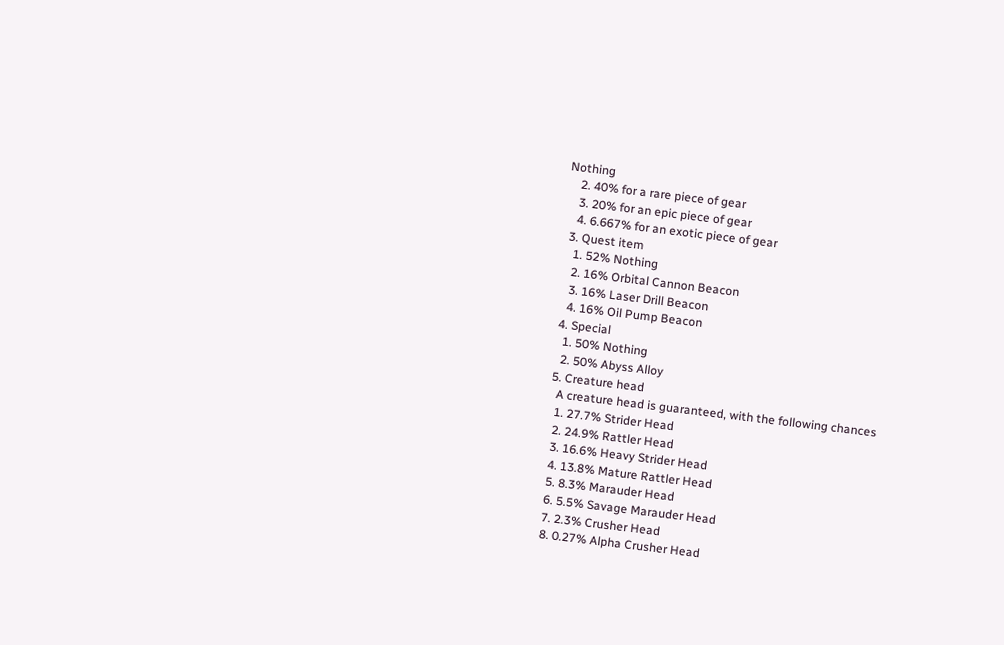Nothing
    2. 40% for a rare piece of gear
    3. 20% for an epic piece of gear
    4. 6.667% for an exotic piece of gear
  3. Quest item
    1. 52% Nothing
    2. 16% Orbital Cannon Beacon
    3. 16% Laser Drill Beacon
    4. 16% Oil Pump Beacon
  4. Special
    1. 50% Nothing
    2. 50% Abyss Alloy
  5. Creature head
    A creature head is guaranteed, with the following chances
    1. 27.7% Strider Head
    2. 24.9% Rattler Head
    3. 16.6% Heavy Strider Head
    4. 13.8% Mature Rattler Head
    5. 8.3% Marauder Head
    6. 5.5% Savage Marauder Head
    7. 2.3% Crusher Head
    8. 0.27% Alpha Crusher Head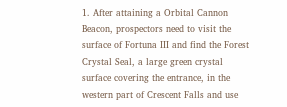1. After attaining a Orbital Cannon Beacon, prospectors need to visit the surface of Fortuna III and find the Forest Crystal Seal, a large green crystal surface covering the entrance, in the western part of Crescent Falls and use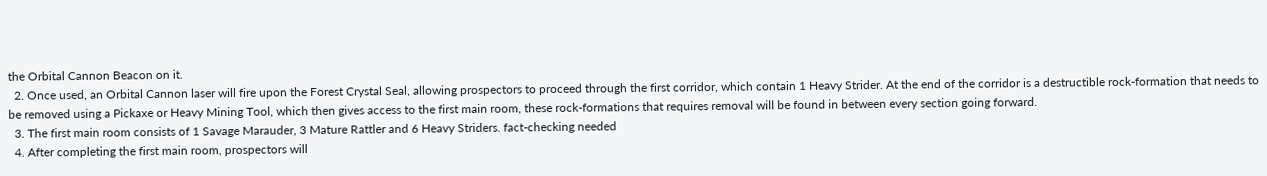the Orbital Cannon Beacon on it.
  2. Once used, an Orbital Cannon laser will fire upon the Forest Crystal Seal, allowing prospectors to proceed through the first corridor, which contain 1 Heavy Strider. At the end of the corridor is a destructible rock-formation that needs to be removed using a Pickaxe or Heavy Mining Tool, which then gives access to the first main room, these rock-formations that requires removal will be found in between every section going forward.
  3. The first main room consists of 1 Savage Marauder, 3 Mature Rattler and 6 Heavy Striders. fact-checking needed
  4. After completing the first main room, prospectors will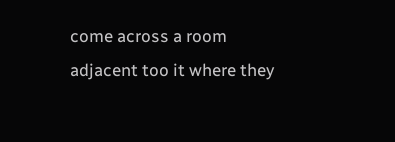come across a room adjacent too it where they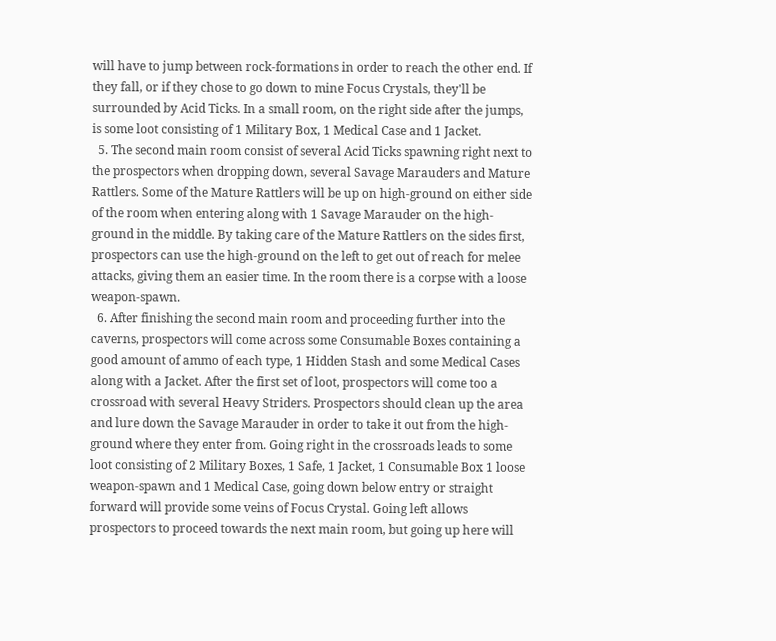will have to jump between rock-formations in order to reach the other end. If they fall, or if they chose to go down to mine Focus Crystals, they'll be surrounded by Acid Ticks. In a small room, on the right side after the jumps, is some loot consisting of 1 Military Box, 1 Medical Case and 1 Jacket.
  5. The second main room consist of several Acid Ticks spawning right next to the prospectors when dropping down, several Savage Marauders and Mature Rattlers. Some of the Mature Rattlers will be up on high-ground on either side of the room when entering along with 1 Savage Marauder on the high-ground in the middle. By taking care of the Mature Rattlers on the sides first, prospectors can use the high-ground on the left to get out of reach for melee attacks, giving them an easier time. In the room there is a corpse with a loose weapon-spawn.
  6. After finishing the second main room and proceeding further into the caverns, prospectors will come across some Consumable Boxes containing a good amount of ammo of each type, 1 Hidden Stash and some Medical Cases along with a Jacket. After the first set of loot, prospectors will come too a crossroad with several Heavy Striders. Prospectors should clean up the area and lure down the Savage Marauder in order to take it out from the high-ground where they enter from. Going right in the crossroads leads to some loot consisting of 2 Military Boxes, 1 Safe, 1 Jacket, 1 Consumable Box 1 loose weapon-spawn and 1 Medical Case, going down below entry or straight forward will provide some veins of Focus Crystal. Going left allows prospectors to proceed towards the next main room, but going up here will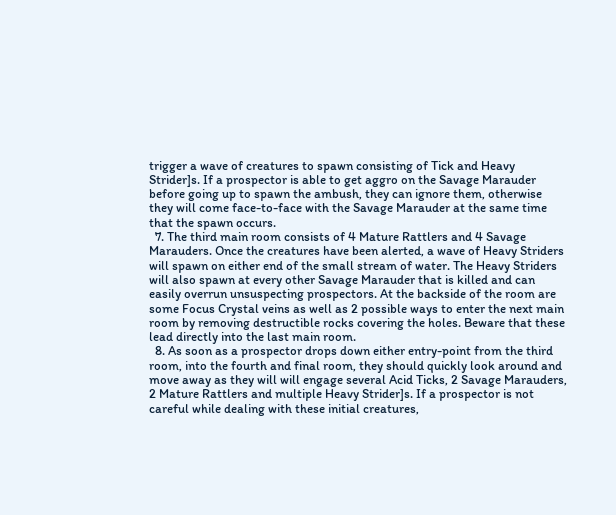trigger a wave of creatures to spawn consisting of Tick and Heavy Strider]s. If a prospector is able to get aggro on the Savage Marauder before going up to spawn the ambush, they can ignore them, otherwise they will come face-to-face with the Savage Marauder at the same time that the spawn occurs.
  7. The third main room consists of 4 Mature Rattlers and 4 Savage Marauders. Once the creatures have been alerted, a wave of Heavy Striders will spawn on either end of the small stream of water. The Heavy Striders will also spawn at every other Savage Marauder that is killed and can easily overrun unsuspecting prospectors. At the backside of the room are some Focus Crystal veins as well as 2 possible ways to enter the next main room by removing destructible rocks covering the holes. Beware that these lead directly into the last main room.
  8. As soon as a prospector drops down either entry-point from the third room, into the fourth and final room, they should quickly look around and move away as they will will engage several Acid Ticks, 2 Savage Marauders, 2 Mature Rattlers and multiple Heavy Strider]s. If a prospector is not careful while dealing with these initial creatures,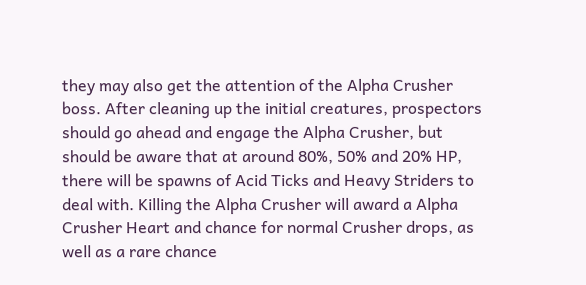they may also get the attention of the Alpha Crusher boss. After cleaning up the initial creatures, prospectors should go ahead and engage the Alpha Crusher, but should be aware that at around 80%, 50% and 20% HP, there will be spawns of Acid Ticks and Heavy Striders to deal with. Killing the Alpha Crusher will award a Alpha Crusher Heart and chance for normal Crusher drops, as well as a rare chance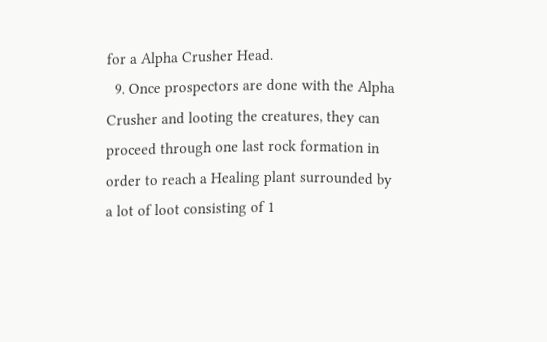for a Alpha Crusher Head.
  9. Once prospectors are done with the Alpha Crusher and looting the creatures, they can proceed through one last rock formation in order to reach a Healing plant surrounded by a lot of loot consisting of 1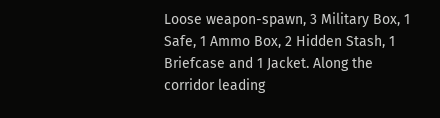Loose weapon-spawn, 3 Military Box, 1 Safe, 1 Ammo Box, 2 Hidden Stash, 1 Briefcase and 1 Jacket. Along the corridor leading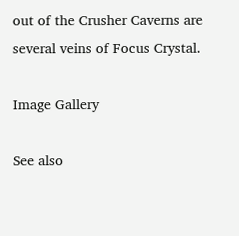out of the Crusher Caverns are several veins of Focus Crystal.

Image Gallery

See also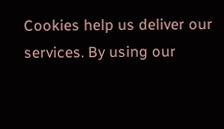Cookies help us deliver our services. By using our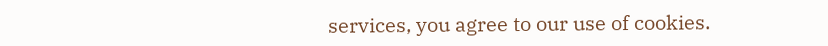services, you agree to our use of cookies.